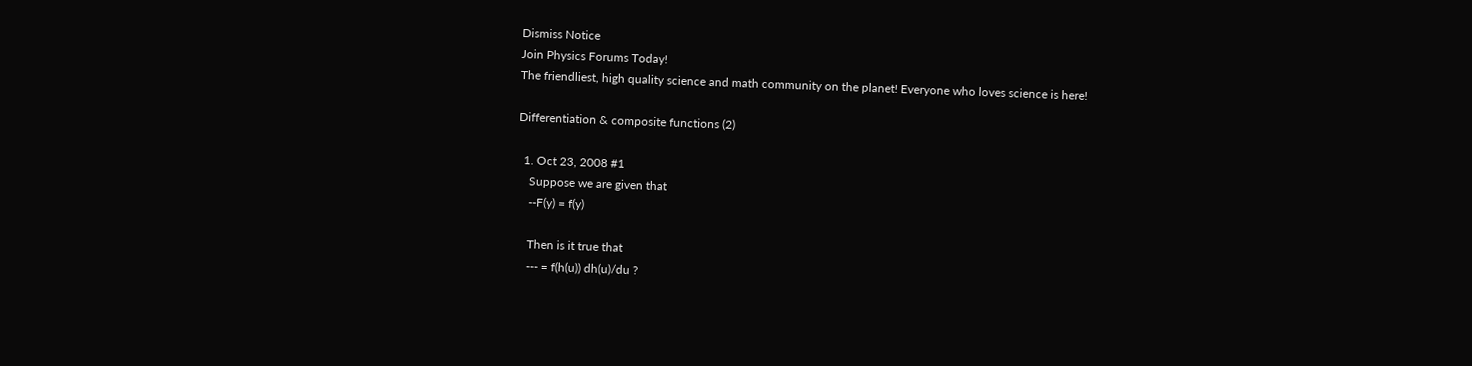Dismiss Notice
Join Physics Forums Today!
The friendliest, high quality science and math community on the planet! Everyone who loves science is here!

Differentiation & composite functions (2)

  1. Oct 23, 2008 #1
    Suppose we are given that
    --F(y) = f(y)

    Then is it true that
    --- = f(h(u)) dh(u)/du ?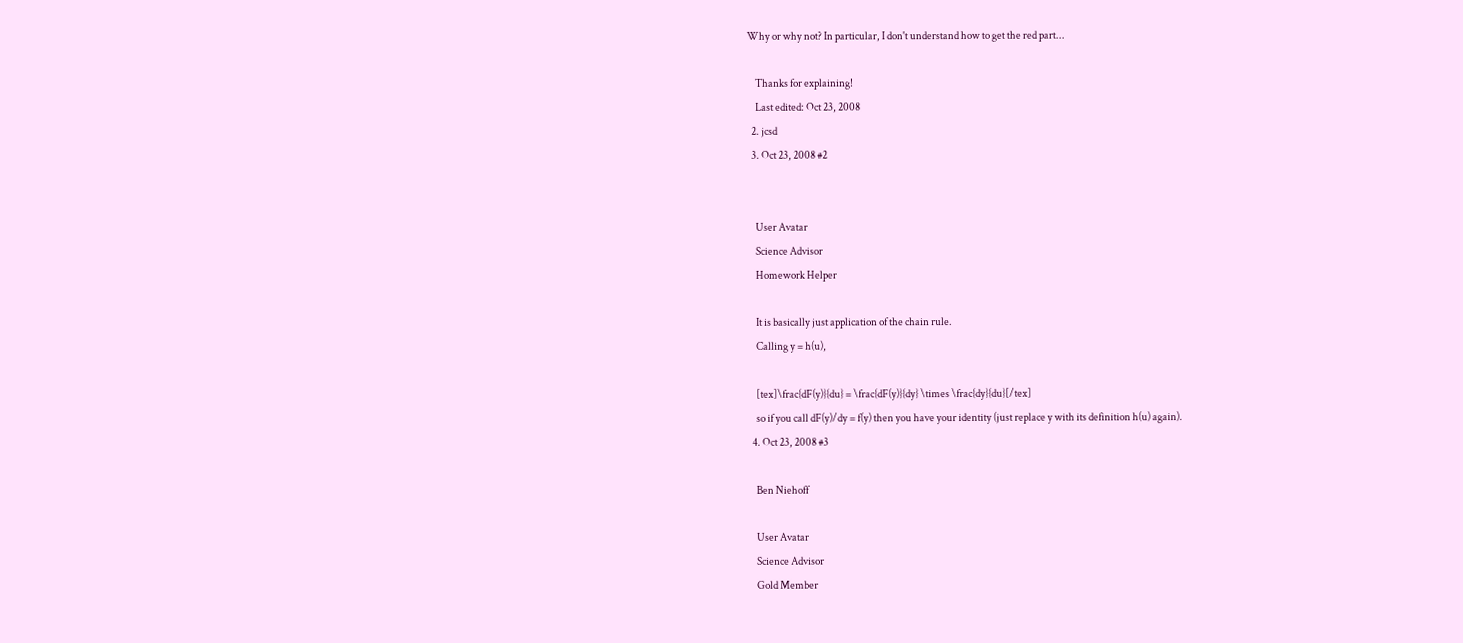Why or why not? In particular, I don't understand how to get the red part...

    Thanks for explaining!
    Last edited: Oct 23, 2008
  2. jcsd
  3. Oct 23, 2008 #2


    User Avatar
    Science Advisor
    Homework Helper

    It is basically just application of the chain rule.
    Calling y = h(u),

    [tex]\frac{dF(y)}{du} = \frac{dF(y)}{dy} \times \frac{dy}{du}[/tex]
    so if you call dF(y)/dy = f(y) then you have your identity (just replace y with its definition h(u) again).
  4. Oct 23, 2008 #3

    Ben Niehoff

    User Avatar
    Science Advisor
    Gold Member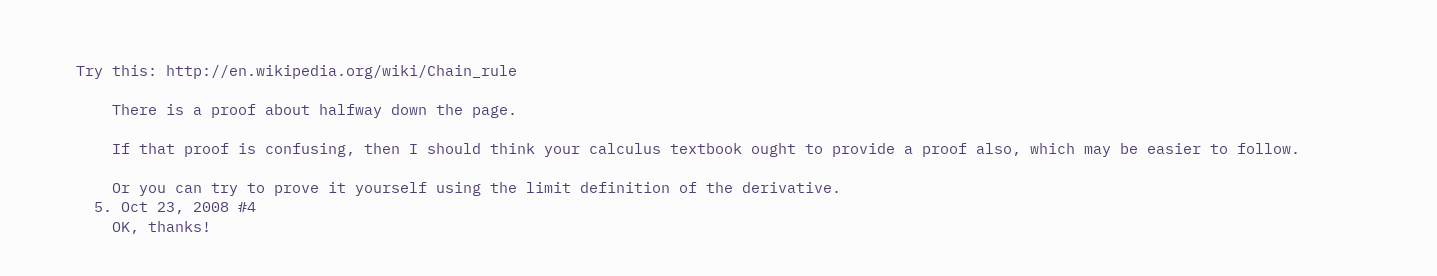Try this: http://en.wikipedia.org/wiki/Chain_rule

    There is a proof about halfway down the page.

    If that proof is confusing, then I should think your calculus textbook ought to provide a proof also, which may be easier to follow.

    Or you can try to prove it yourself using the limit definition of the derivative.
  5. Oct 23, 2008 #4
    OK, thanks!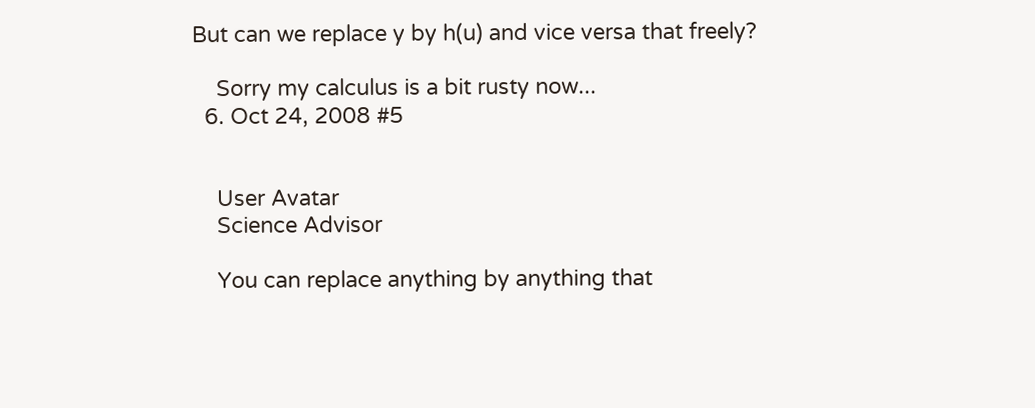But can we replace y by h(u) and vice versa that freely?

    Sorry my calculus is a bit rusty now...
  6. Oct 24, 2008 #5


    User Avatar
    Science Advisor

    You can replace anything by anything that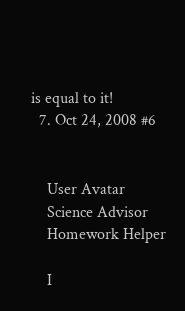is equal to it!
  7. Oct 24, 2008 #6


    User Avatar
    Science Advisor
    Homework Helper

    I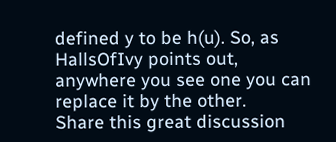defined y to be h(u). So, as HallsOfIvy points out, anywhere you see one you can replace it by the other.
Share this great discussion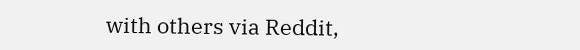with others via Reddit,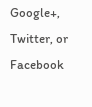Google+, Twitter, or Facebook